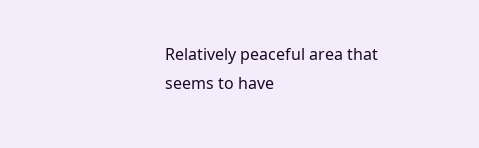Relatively peaceful area that seems to have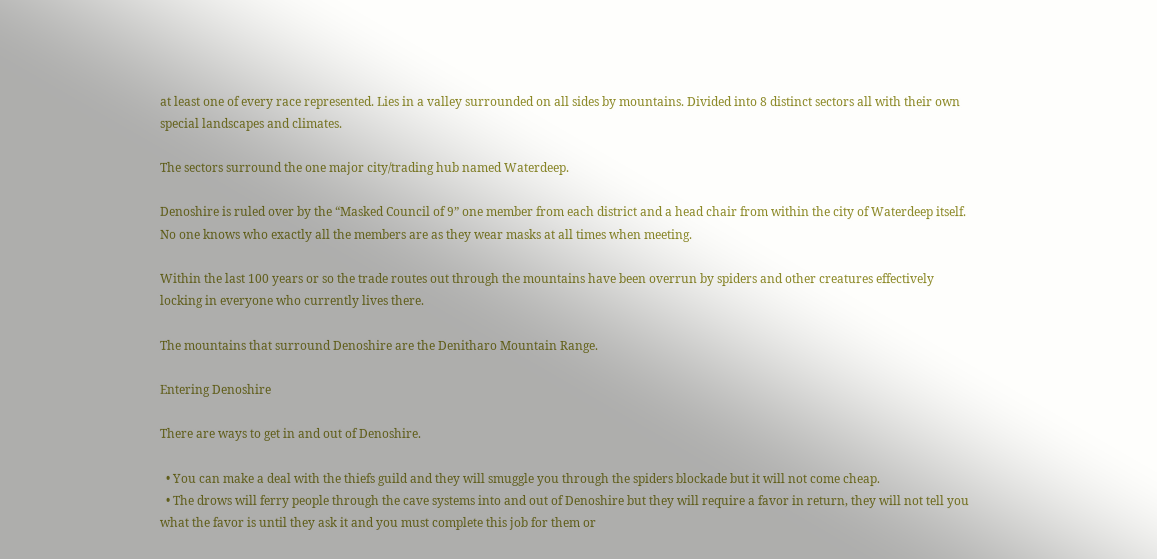at least one of every race represented. Lies in a valley surrounded on all sides by mountains. Divided into 8 distinct sectors all with their own special landscapes and climates.

The sectors surround the one major city/trading hub named Waterdeep.

Denoshire is ruled over by the “Masked Council of 9” one member from each district and a head chair from within the city of Waterdeep itself. No one knows who exactly all the members are as they wear masks at all times when meeting.

Within the last 100 years or so the trade routes out through the mountains have been overrun by spiders and other creatures effectively locking in everyone who currently lives there.

The mountains that surround Denoshire are the Denitharo Mountain Range.

Entering Denoshire

There are ways to get in and out of Denoshire.

  • You can make a deal with the thiefs guild and they will smuggle you through the spiders blockade but it will not come cheap.
  • The drows will ferry people through the cave systems into and out of Denoshire but they will require a favor in return, they will not tell you what the favor is until they ask it and you must complete this job for them or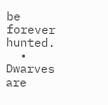be forever hunted.
  • Dwarves are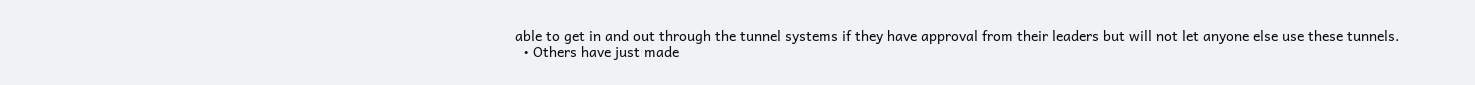able to get in and out through the tunnel systems if they have approval from their leaders but will not let anyone else use these tunnels.
  • Others have just made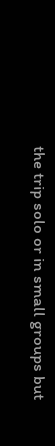the trip solo or in small groups but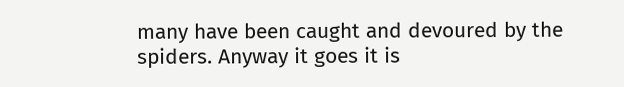many have been caught and devoured by the spiders. Anyway it goes it is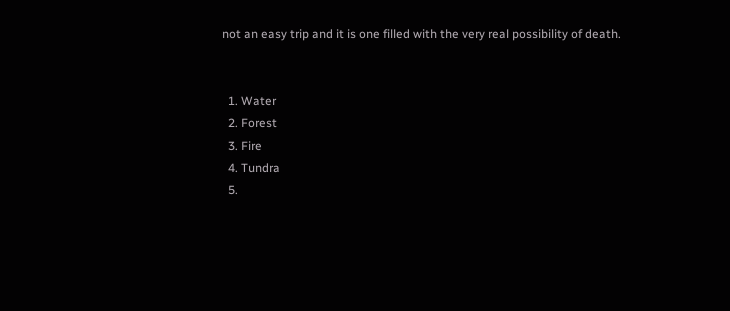not an easy trip and it is one filled with the very real possibility of death.


  1. Water
  2. Forest
  3. Fire
  4. Tundra
  5.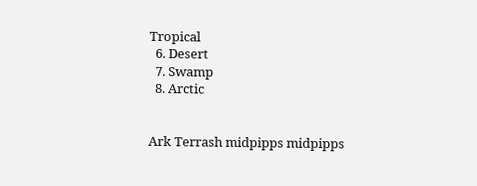Tropical
  6. Desert
  7. Swamp
  8. Arctic


Ark Terrash midpipps midpipps